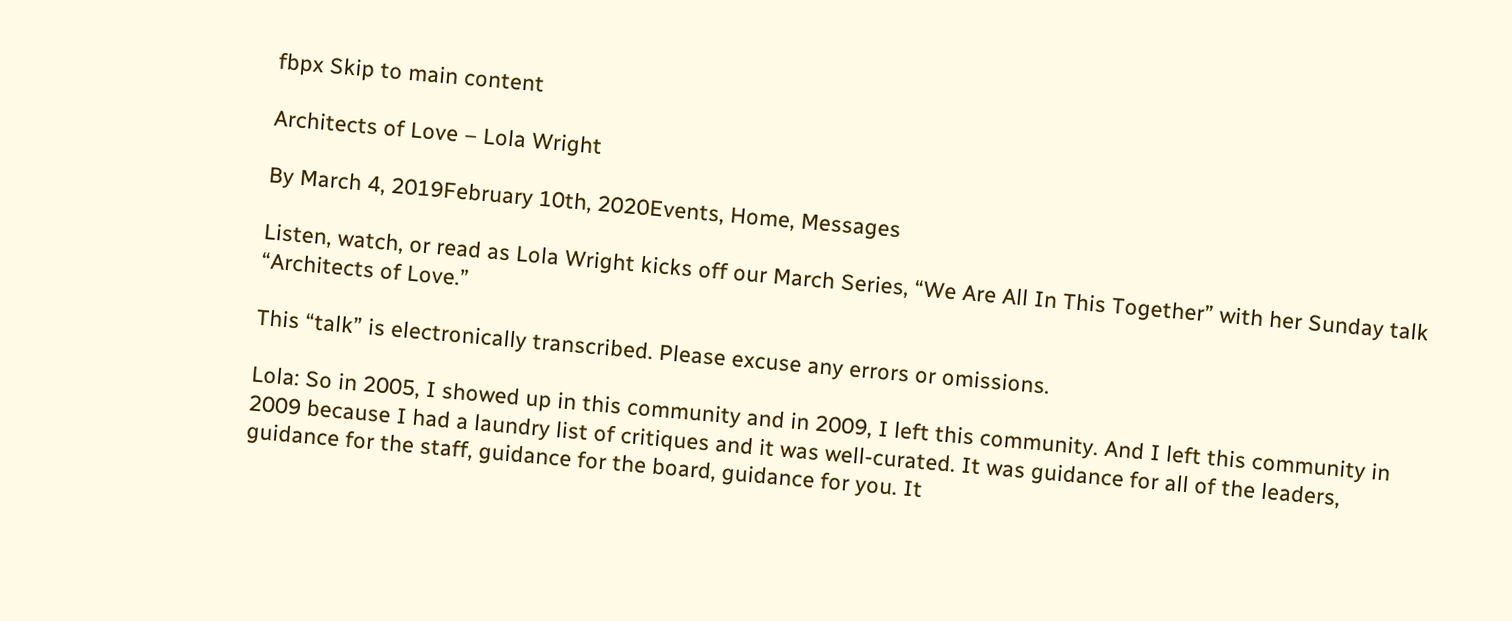fbpx Skip to main content

Architects of Love – Lola Wright

By March 4, 2019February 10th, 2020Events, Home, Messages

Listen, watch, or read as Lola Wright kicks off our March Series, “We Are All In This Together” with her Sunday talk “Architects of Love.”

This “talk” is electronically transcribed. Please excuse any errors or omissions.

Lola: So in 2005, I showed up in this community and in 2009, I left this community. And I left this community in 2009 because I had a laundry list of critiques and it was well-curated. It was guidance for all of the leaders, guidance for the staff, guidance for the board, guidance for you. It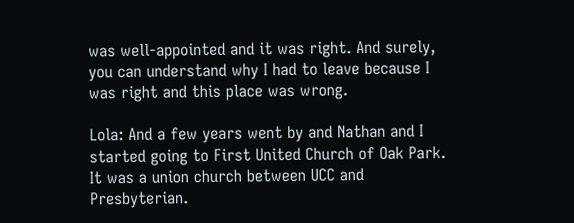was well-appointed and it was right. And surely, you can understand why I had to leave because I was right and this place was wrong.

Lola: And a few years went by and Nathan and I started going to First United Church of Oak Park. It was a union church between UCC and Presbyterian.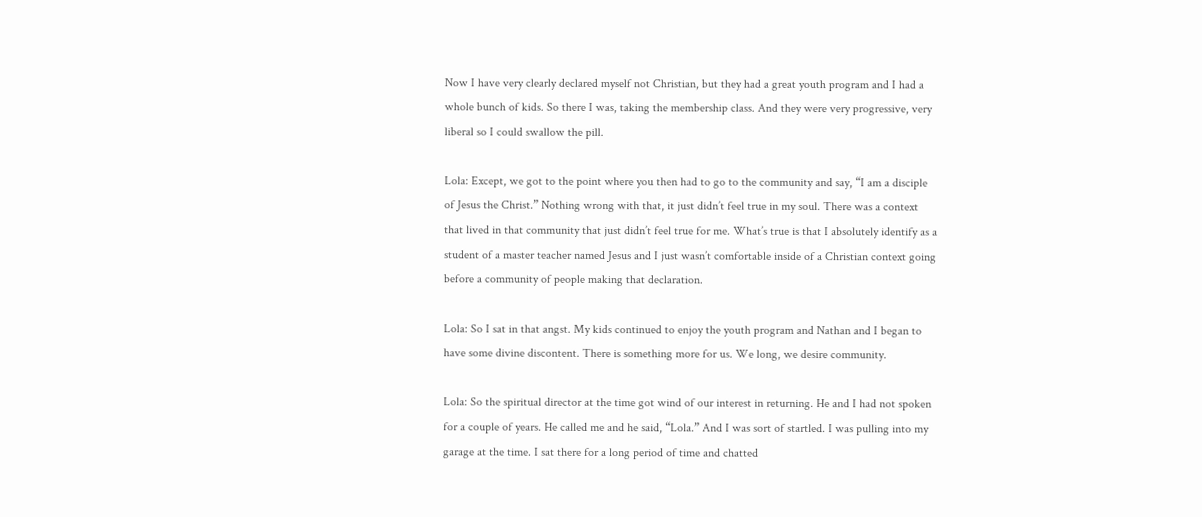Now I have very clearly declared myself not Christian, but they had a great youth program and I had a whole bunch of kids. So there I was, taking the membership class. And they were very progressive, very liberal so I could swallow the pill.

Lola: Except, we got to the point where you then had to go to the community and say, “I am a disciple of Jesus the Christ.” Nothing wrong with that, it just didn’t feel true in my soul. There was a context that lived in that community that just didn’t feel true for me. What’s true is that I absolutely identify as a student of a master teacher named Jesus and I just wasn’t comfortable inside of a Christian context going before a community of people making that declaration.

Lola: So I sat in that angst. My kids continued to enjoy the youth program and Nathan and I began to have some divine discontent. There is something more for us. We long, we desire community.

Lola: So the spiritual director at the time got wind of our interest in returning. He and I had not spoken for a couple of years. He called me and he said, “Lola.” And I was sort of startled. I was pulling into my garage at the time. I sat there for a long period of time and chatted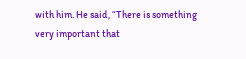with him. He said, “There is something very important that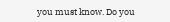you must know. Do you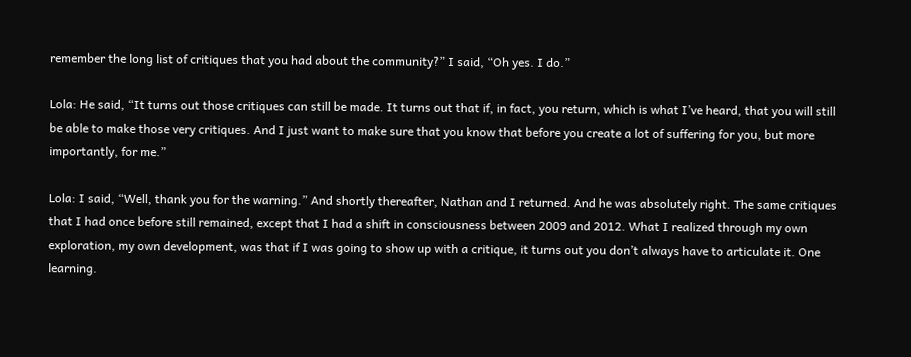remember the long list of critiques that you had about the community?” I said, “Oh yes. I do.”

Lola: He said, “It turns out those critiques can still be made. It turns out that if, in fact, you return, which is what I’ve heard, that you will still be able to make those very critiques. And I just want to make sure that you know that before you create a lot of suffering for you, but more importantly, for me.”

Lola: I said, “Well, thank you for the warning.” And shortly thereafter, Nathan and I returned. And he was absolutely right. The same critiques that I had once before still remained, except that I had a shift in consciousness between 2009 and 2012. What I realized through my own exploration, my own development, was that if I was going to show up with a critique, it turns out you don’t always have to articulate it. One learning.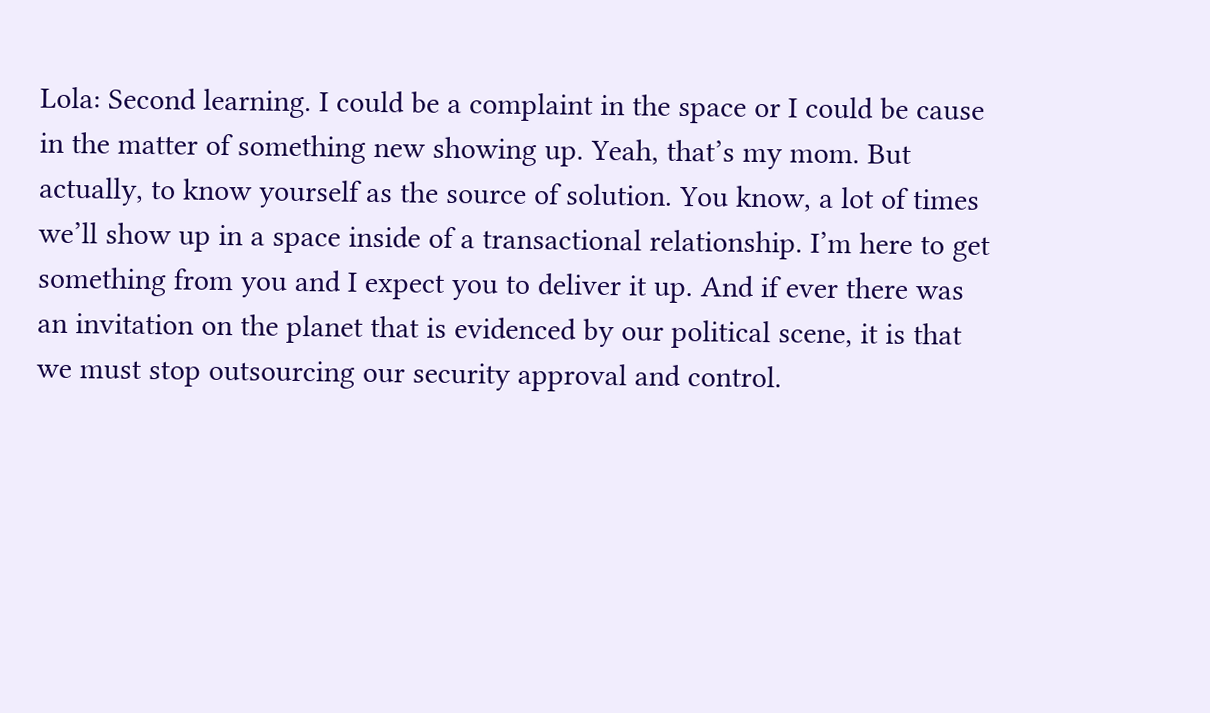Lola: Second learning. I could be a complaint in the space or I could be cause in the matter of something new showing up. Yeah, that’s my mom. But actually, to know yourself as the source of solution. You know, a lot of times we’ll show up in a space inside of a transactional relationship. I’m here to get something from you and I expect you to deliver it up. And if ever there was an invitation on the planet that is evidenced by our political scene, it is that we must stop outsourcing our security approval and control.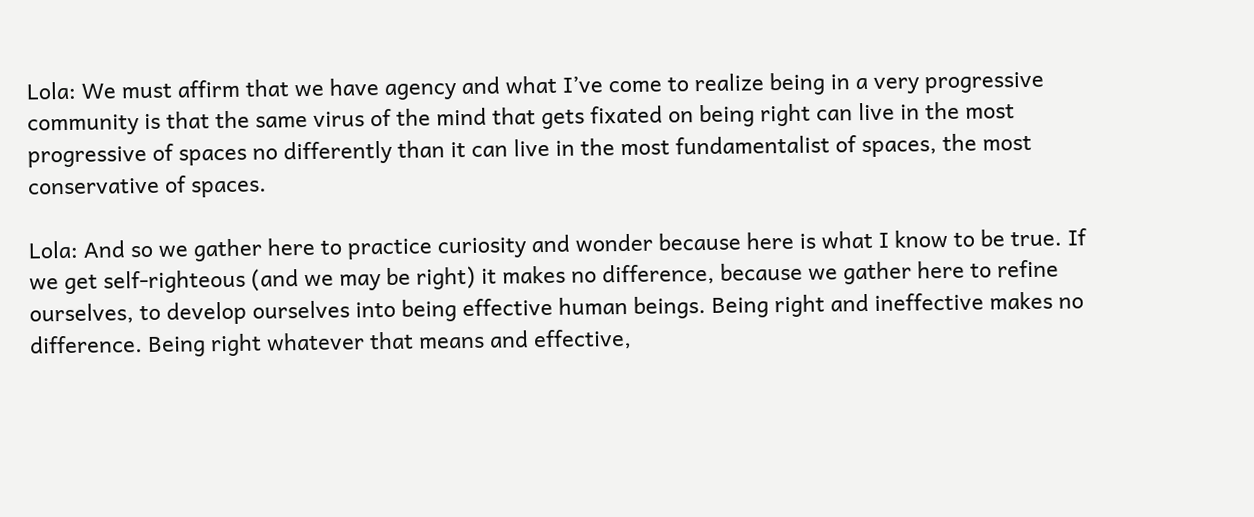Lola: We must affirm that we have agency and what I’ve come to realize being in a very progressive community is that the same virus of the mind that gets fixated on being right can live in the most progressive of spaces no differently than it can live in the most fundamentalist of spaces, the most conservative of spaces.

Lola: And so we gather here to practice curiosity and wonder because here is what I know to be true. If we get self-righteous (and we may be right) it makes no difference, because we gather here to refine ourselves, to develop ourselves into being effective human beings. Being right and ineffective makes no difference. Being right whatever that means and effective,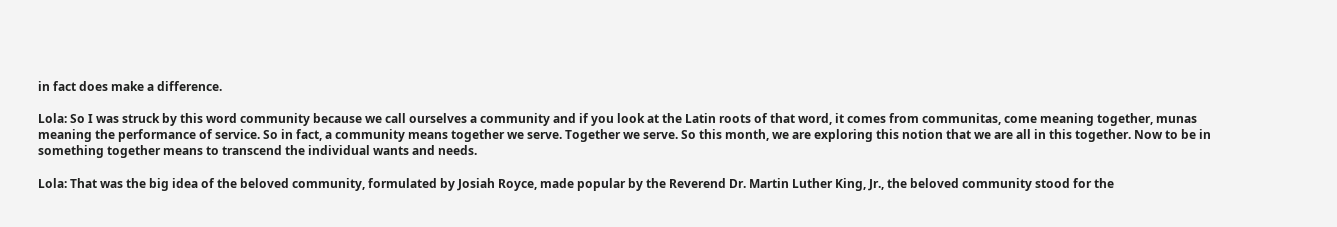in fact does make a difference.

Lola: So I was struck by this word community because we call ourselves a community and if you look at the Latin roots of that word, it comes from communitas, come meaning together, munas meaning the performance of service. So in fact, a community means together we serve. Together we serve. So this month, we are exploring this notion that we are all in this together. Now to be in something together means to transcend the individual wants and needs.

Lola: That was the big idea of the beloved community, formulated by Josiah Royce, made popular by the Reverend Dr. Martin Luther King, Jr., the beloved community stood for the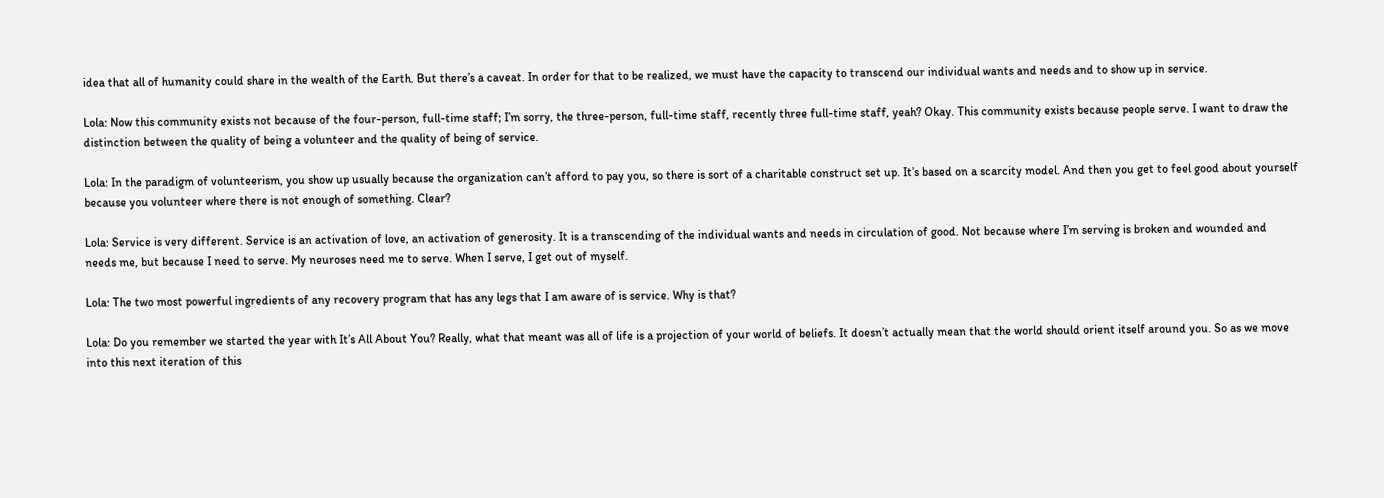idea that all of humanity could share in the wealth of the Earth. But there’s a caveat. In order for that to be realized, we must have the capacity to transcend our individual wants and needs and to show up in service.

Lola: Now this community exists not because of the four-person, full-time staff; I’m sorry, the three-person, full-time staff, recently three full-time staff, yeah? Okay. This community exists because people serve. I want to draw the distinction between the quality of being a volunteer and the quality of being of service.

Lola: In the paradigm of volunteerism, you show up usually because the organization can’t afford to pay you, so there is sort of a charitable construct set up. It’s based on a scarcity model. And then you get to feel good about yourself because you volunteer where there is not enough of something. Clear?

Lola: Service is very different. Service is an activation of love, an activation of generosity. It is a transcending of the individual wants and needs in circulation of good. Not because where I’m serving is broken and wounded and needs me, but because I need to serve. My neuroses need me to serve. When I serve, I get out of myself.

Lola: The two most powerful ingredients of any recovery program that has any legs that I am aware of is service. Why is that?

Lola: Do you remember we started the year with It’s All About You? Really, what that meant was all of life is a projection of your world of beliefs. It doesn’t actually mean that the world should orient itself around you. So as we move into this next iteration of this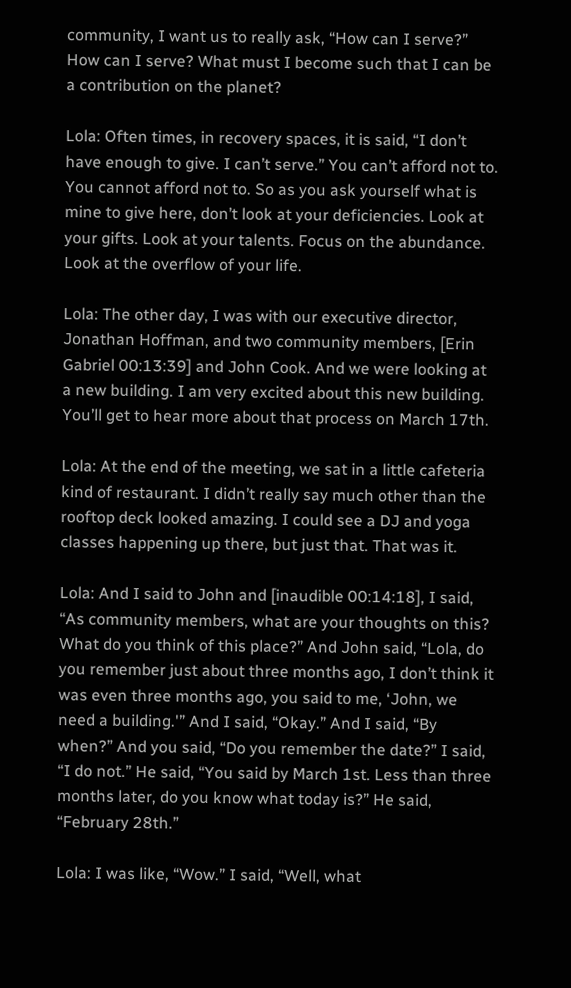community, I want us to really ask, “How can I serve?” How can I serve? What must I become such that I can be a contribution on the planet?

Lola: Often times, in recovery spaces, it is said, “I don’t have enough to give. I can’t serve.” You can’t afford not to. You cannot afford not to. So as you ask yourself what is mine to give here, don’t look at your deficiencies. Look at your gifts. Look at your talents. Focus on the abundance. Look at the overflow of your life.

Lola: The other day, I was with our executive director, Jonathan Hoffman, and two community members, [Erin Gabriel 00:13:39] and John Cook. And we were looking at a new building. I am very excited about this new building. You’ll get to hear more about that process on March 17th.

Lola: At the end of the meeting, we sat in a little cafeteria kind of restaurant. I didn’t really say much other than the rooftop deck looked amazing. I could see a DJ and yoga classes happening up there, but just that. That was it.

Lola: And I said to John and [inaudible 00:14:18], I said, “As community members, what are your thoughts on this? What do you think of this place?” And John said, “Lola, do you remember just about three months ago, I don’t think it was even three months ago, you said to me, ‘John, we need a building.'” And I said, “Okay.” And I said, “By when?” And you said, “Do you remember the date?” I said, “I do not.” He said, “You said by March 1st. Less than three months later, do you know what today is?” He said, “February 28th.”

Lola: I was like, “Wow.” I said, “Well, what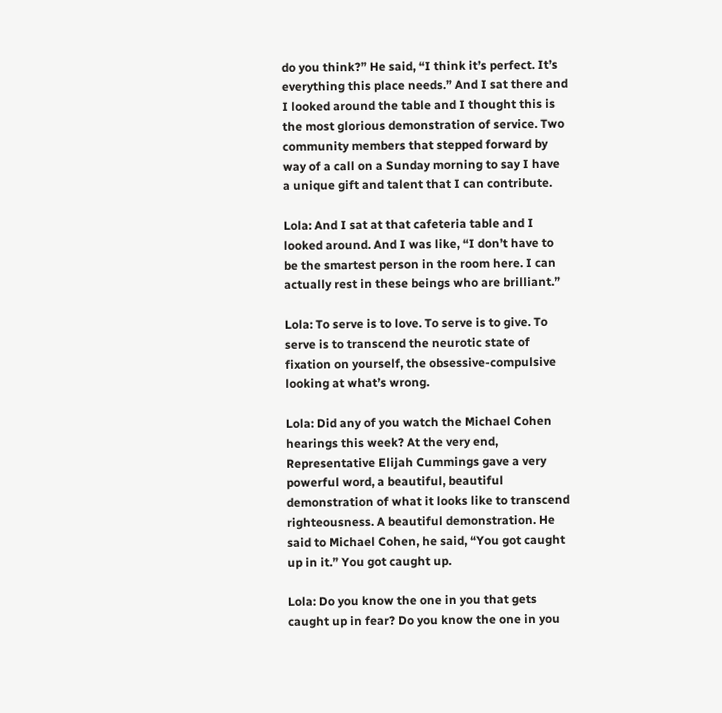do you think?” He said, “I think it’s perfect. It’s everything this place needs.” And I sat there and I looked around the table and I thought this is the most glorious demonstration of service. Two community members that stepped forward by way of a call on a Sunday morning to say I have a unique gift and talent that I can contribute.

Lola: And I sat at that cafeteria table and I looked around. And I was like, “I don’t have to be the smartest person in the room here. I can actually rest in these beings who are brilliant.”

Lola: To serve is to love. To serve is to give. To serve is to transcend the neurotic state of fixation on yourself, the obsessive-compulsive looking at what’s wrong.

Lola: Did any of you watch the Michael Cohen hearings this week? At the very end, Representative Elijah Cummings gave a very powerful word, a beautiful, beautiful demonstration of what it looks like to transcend righteousness. A beautiful demonstration. He said to Michael Cohen, he said, “You got caught up in it.” You got caught up.

Lola: Do you know the one in you that gets caught up in fear? Do you know the one in you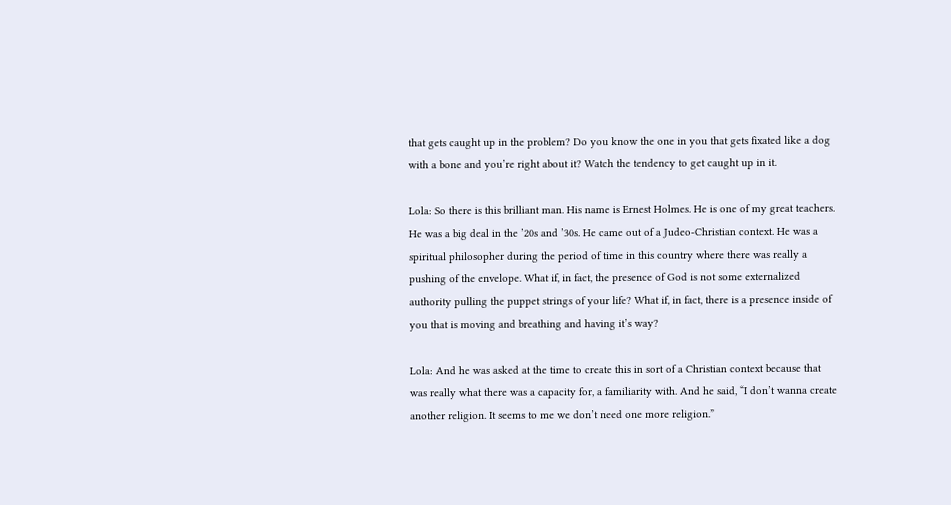that gets caught up in the problem? Do you know the one in you that gets fixated like a dog with a bone and you’re right about it? Watch the tendency to get caught up in it.

Lola: So there is this brilliant man. His name is Ernest Holmes. He is one of my great teachers. He was a big deal in the ’20s and ’30s. He came out of a Judeo-Christian context. He was a spiritual philosopher during the period of time in this country where there was really a pushing of the envelope. What if, in fact, the presence of God is not some externalized authority pulling the puppet strings of your life? What if, in fact, there is a presence inside of you that is moving and breathing and having it’s way?

Lola: And he was asked at the time to create this in sort of a Christian context because that was really what there was a capacity for, a familiarity with. And he said, “I don’t wanna create another religion. It seems to me we don’t need one more religion.”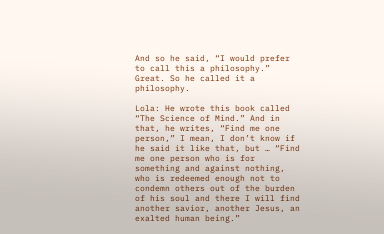And so he said, “I would prefer to call this a philosophy.” Great. So he called it a philosophy.

Lola: He wrote this book called “The Science of Mind.” And in that, he writes, “Find me one person,” I mean, I don’t know if he said it like that, but … “Find me one person who is for something and against nothing, who is redeemed enough not to condemn others out of the burden of his soul and there I will find another savior, another Jesus, an exalted human being.”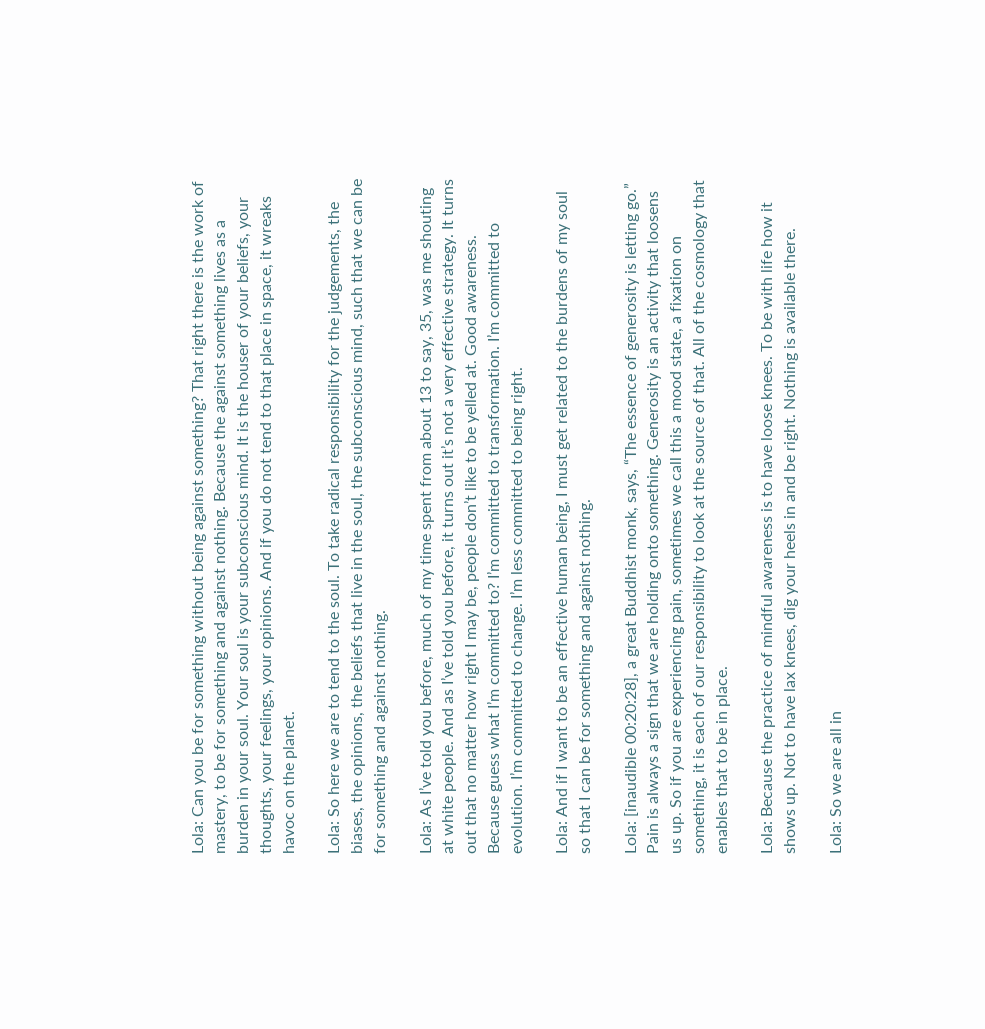Lola: Can you be for something without being against something? That right there is the work of mastery, to be for something and against nothing. Because the against something lives as a burden in your soul. Your soul is your subconscious mind. It is the houser of your beliefs, your thoughts, your feelings, your opinions. And if you do not tend to that place in space, it wreaks havoc on the planet.

Lola: So here we are to tend to the soul. To take radical responsibility for the judgements, the biases, the opinions, the beliefs that live in the soul, the subconscious mind, such that we can be for something and against nothing.

Lola: As I’ve told you before, much of my time spent from about 13 to say, 35, was me shouting at white people. And as I’ve told you before, it turns out it’s not a very effective strategy. It turns out that no matter how right I may be, people don’t like to be yelled at. Good awareness. Because guess what I’m committed to? I’m committed to transformation. I’m committed to evolution. I’m committed to change. I’m less committed to being right.

Lola: And if I want to be an effective human being, I must get related to the burdens of my soul so that I can be for something and against nothing.

Lola: [inaudible 00:20:28], a great Buddhist monk, says, “The essence of generosity is letting go.” Pain is always a sign that we are holding onto something. Generosity is an activity that loosens us up. So if you are experiencing pain, sometimes we call this a mood state, a fixation on something, it is each of our responsibility to look at the source of that. All of the cosmology that enables that to be in place.

Lola: Because the practice of mindful awareness is to have loose knees. To be with life how it shows up. Not to have lax knees, dig your heels in and be right. Nothing is available there.

Lola: So we are all in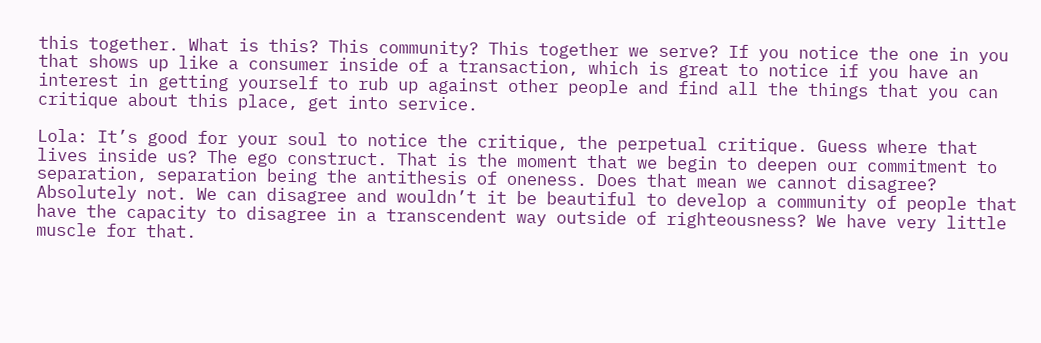this together. What is this? This community? This together we serve? If you notice the one in you that shows up like a consumer inside of a transaction, which is great to notice if you have an interest in getting yourself to rub up against other people and find all the things that you can critique about this place, get into service.

Lola: It’s good for your soul to notice the critique, the perpetual critique. Guess where that lives inside us? The ego construct. That is the moment that we begin to deepen our commitment to separation, separation being the antithesis of oneness. Does that mean we cannot disagree? Absolutely not. We can disagree and wouldn’t it be beautiful to develop a community of people that have the capacity to disagree in a transcendent way outside of righteousness? We have very little muscle for that.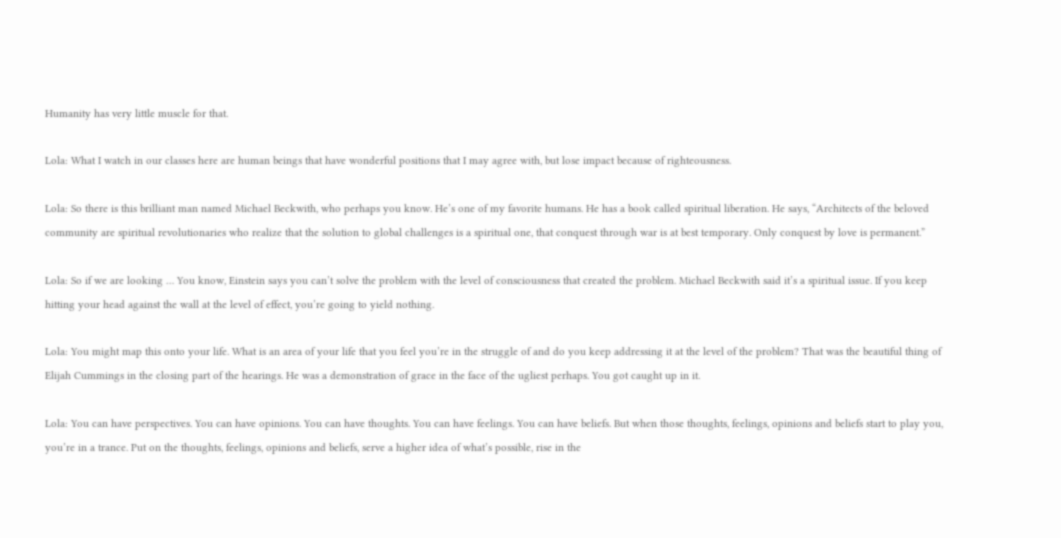Humanity has very little muscle for that.

Lola: What I watch in our classes here are human beings that have wonderful positions that I may agree with, but lose impact because of righteousness.

Lola: So there is this brilliant man named Michael Beckwith, who perhaps you know. He’s one of my favorite humans. He has a book called spiritual liberation. He says, “Architects of the beloved community are spiritual revolutionaries who realize that the solution to global challenges is a spiritual one, that conquest through war is at best temporary. Only conquest by love is permanent.”

Lola: So if we are looking … You know, Einstein says you can’t solve the problem with the level of consciousness that created the problem. Michael Beckwith said it’s a spiritual issue. If you keep hitting your head against the wall at the level of effect, you’re going to yield nothing.

Lola: You might map this onto your life. What is an area of your life that you feel you’re in the struggle of and do you keep addressing it at the level of the problem? That was the beautiful thing of Elijah Cummings in the closing part of the hearings. He was a demonstration of grace in the face of the ugliest perhaps. You got caught up in it.

Lola: You can have perspectives. You can have opinions. You can have thoughts. You can have feelings. You can have beliefs. But when those thoughts, feelings, opinions and beliefs start to play you, you’re in a trance. Put on the thoughts, feelings, opinions and beliefs, serve a higher idea of what’s possible, rise in the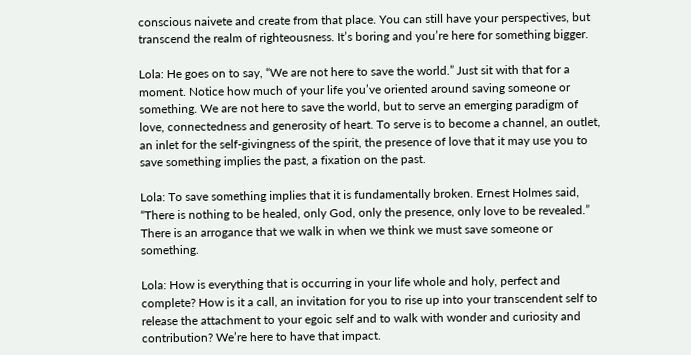conscious naivete and create from that place. You can still have your perspectives, but transcend the realm of righteousness. It’s boring and you’re here for something bigger.

Lola: He goes on to say, “We are not here to save the world.” Just sit with that for a moment. Notice how much of your life you’ve oriented around saving someone or something. We are not here to save the world, but to serve an emerging paradigm of love, connectedness and generosity of heart. To serve is to become a channel, an outlet, an inlet for the self-givingness of the spirit, the presence of love that it may use you to save something implies the past, a fixation on the past.

Lola: To save something implies that it is fundamentally broken. Ernest Holmes said, “There is nothing to be healed, only God, only the presence, only love to be revealed.” There is an arrogance that we walk in when we think we must save someone or something.

Lola: How is everything that is occurring in your life whole and holy, perfect and complete? How is it a call, an invitation for you to rise up into your transcendent self to release the attachment to your egoic self and to walk with wonder and curiosity and contribution? We’re here to have that impact.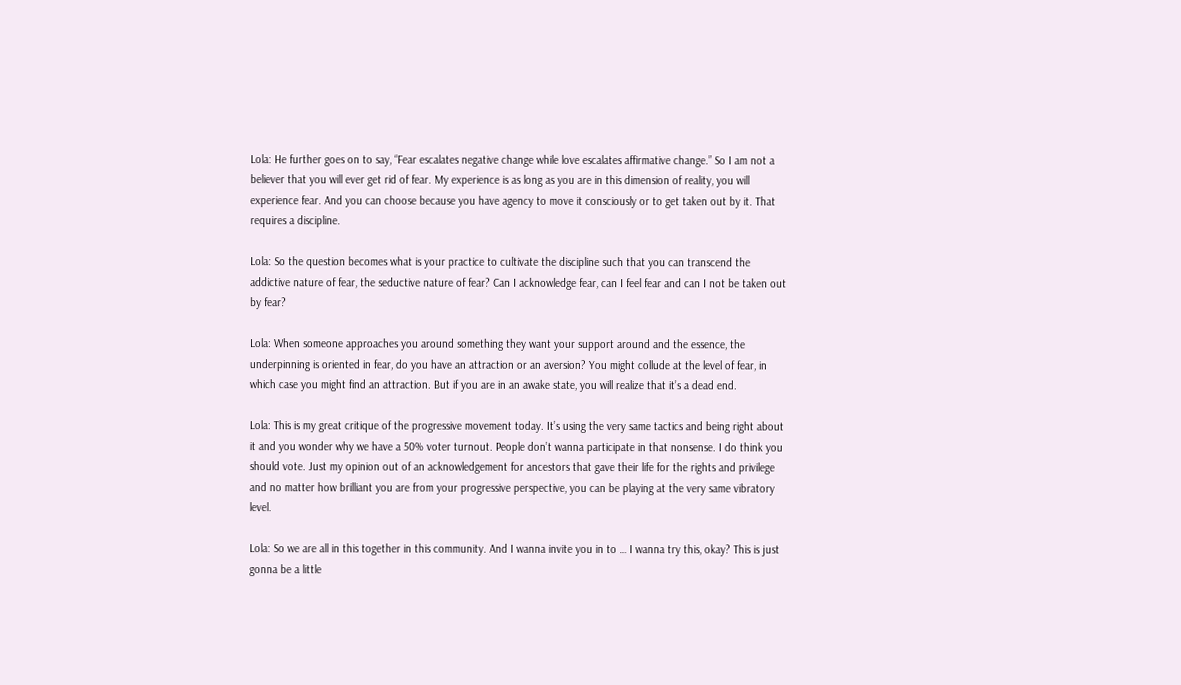Lola: He further goes on to say, “Fear escalates negative change while love escalates affirmative change.” So I am not a believer that you will ever get rid of fear. My experience is as long as you are in this dimension of reality, you will experience fear. And you can choose because you have agency to move it consciously or to get taken out by it. That requires a discipline.

Lola: So the question becomes what is your practice to cultivate the discipline such that you can transcend the addictive nature of fear, the seductive nature of fear? Can I acknowledge fear, can I feel fear and can I not be taken out by fear?

Lola: When someone approaches you around something they want your support around and the essence, the underpinning is oriented in fear, do you have an attraction or an aversion? You might collude at the level of fear, in which case you might find an attraction. But if you are in an awake state, you will realize that it’s a dead end.

Lola: This is my great critique of the progressive movement today. It’s using the very same tactics and being right about it and you wonder why we have a 50% voter turnout. People don’t wanna participate in that nonsense. I do think you should vote. Just my opinion out of an acknowledgement for ancestors that gave their life for the rights and privilege and no matter how brilliant you are from your progressive perspective, you can be playing at the very same vibratory level.

Lola: So we are all in this together in this community. And I wanna invite you in to … I wanna try this, okay? This is just gonna be a little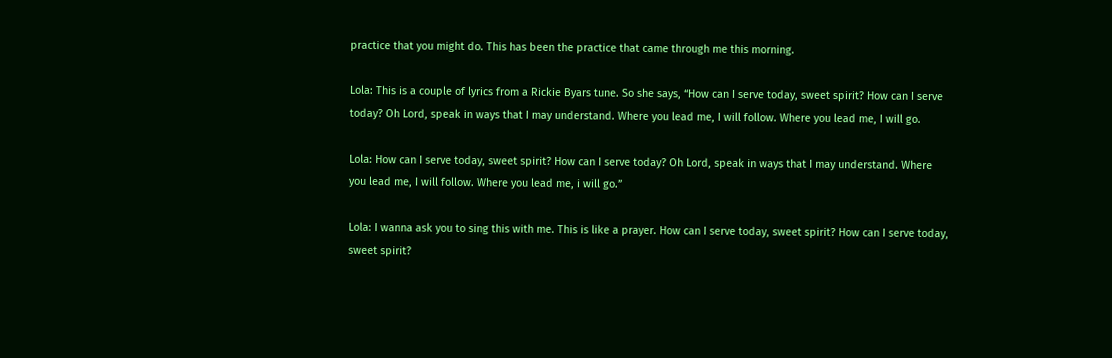practice that you might do. This has been the practice that came through me this morning.

Lola: This is a couple of lyrics from a Rickie Byars tune. So she says, “How can I serve today, sweet spirit? How can I serve today? Oh Lord, speak in ways that I may understand. Where you lead me, I will follow. Where you lead me, I will go.

Lola: How can I serve today, sweet spirit? How can I serve today? Oh Lord, speak in ways that I may understand. Where you lead me, I will follow. Where you lead me, i will go.”

Lola: I wanna ask you to sing this with me. This is like a prayer. How can I serve today, sweet spirit? How can I serve today, sweet spirit?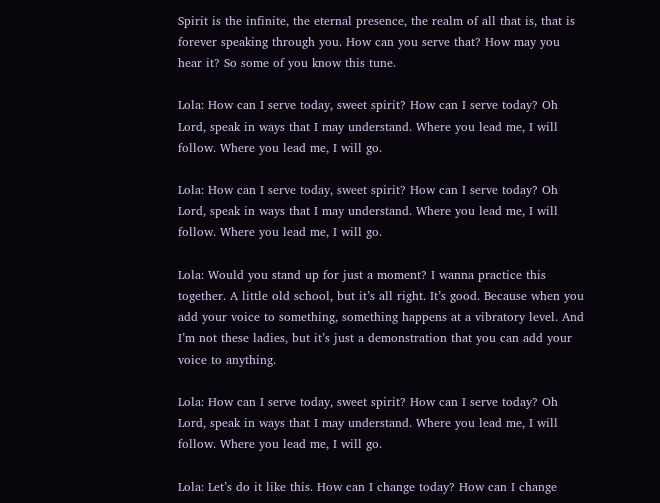Spirit is the infinite, the eternal presence, the realm of all that is, that is forever speaking through you. How can you serve that? How may you hear it? So some of you know this tune.

Lola: How can I serve today, sweet spirit? How can I serve today? Oh Lord, speak in ways that I may understand. Where you lead me, I will follow. Where you lead me, I will go.

Lola: How can I serve today, sweet spirit? How can I serve today? Oh Lord, speak in ways that I may understand. Where you lead me, I will follow. Where you lead me, I will go.

Lola: Would you stand up for just a moment? I wanna practice this together. A little old school, but it’s all right. It’s good. Because when you add your voice to something, something happens at a vibratory level. And I’m not these ladies, but it’s just a demonstration that you can add your voice to anything.

Lola: How can I serve today, sweet spirit? How can I serve today? Oh Lord, speak in ways that I may understand. Where you lead me, I will follow. Where you lead me, I will go.

Lola: Let’s do it like this. How can I change today? How can I change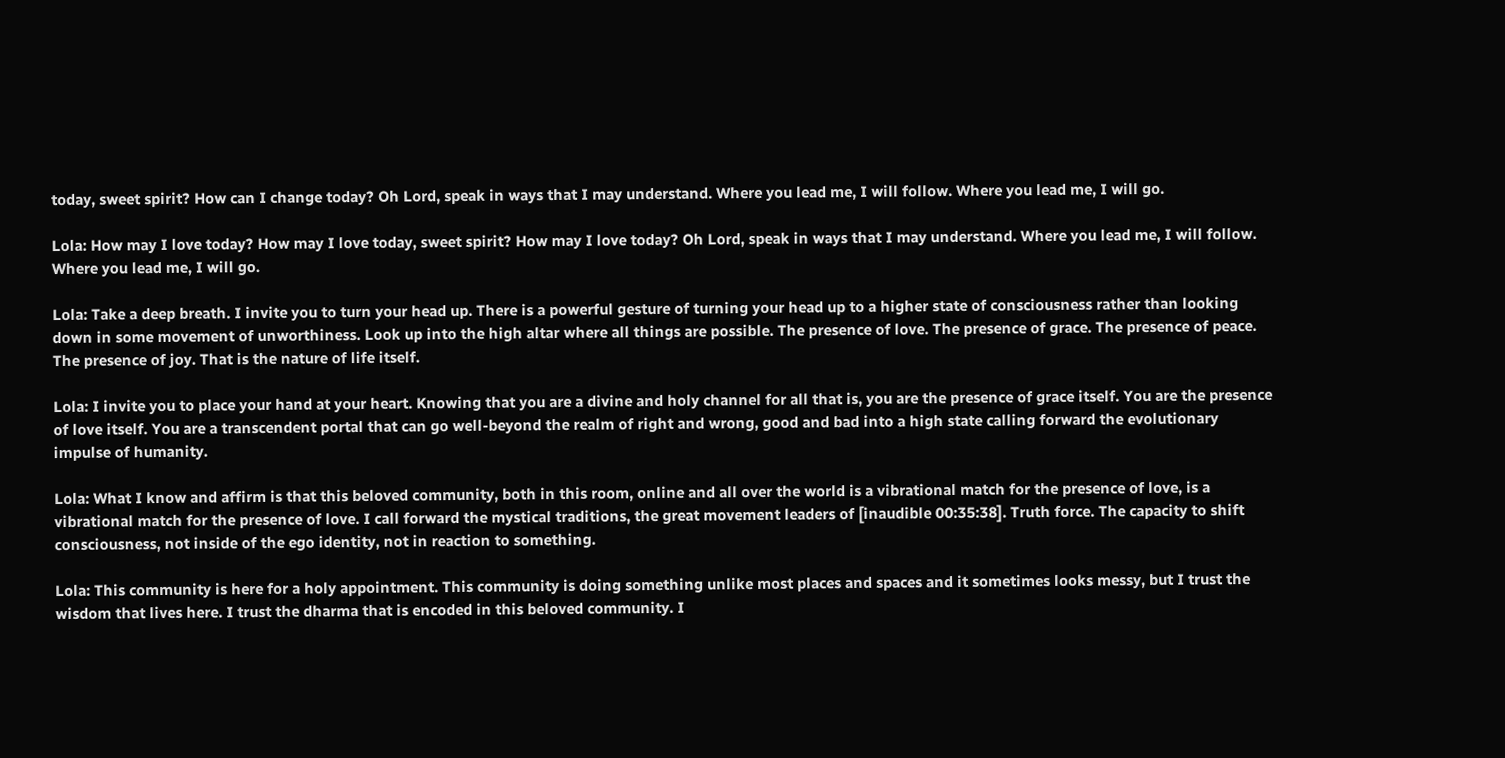today, sweet spirit? How can I change today? Oh Lord, speak in ways that I may understand. Where you lead me, I will follow. Where you lead me, I will go.

Lola: How may I love today? How may I love today, sweet spirit? How may I love today? Oh Lord, speak in ways that I may understand. Where you lead me, I will follow. Where you lead me, I will go.

Lola: Take a deep breath. I invite you to turn your head up. There is a powerful gesture of turning your head up to a higher state of consciousness rather than looking down in some movement of unworthiness. Look up into the high altar where all things are possible. The presence of love. The presence of grace. The presence of peace. The presence of joy. That is the nature of life itself.

Lola: I invite you to place your hand at your heart. Knowing that you are a divine and holy channel for all that is, you are the presence of grace itself. You are the presence of love itself. You are a transcendent portal that can go well-beyond the realm of right and wrong, good and bad into a high state calling forward the evolutionary impulse of humanity.

Lola: What I know and affirm is that this beloved community, both in this room, online and all over the world is a vibrational match for the presence of love, is a vibrational match for the presence of love. I call forward the mystical traditions, the great movement leaders of [inaudible 00:35:38]. Truth force. The capacity to shift consciousness, not inside of the ego identity, not in reaction to something.

Lola: This community is here for a holy appointment. This community is doing something unlike most places and spaces and it sometimes looks messy, but I trust the wisdom that lives here. I trust the dharma that is encoded in this beloved community. I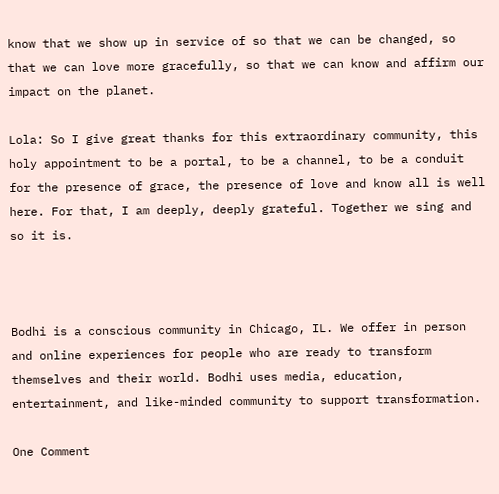know that we show up in service of so that we can be changed, so that we can love more gracefully, so that we can know and affirm our impact on the planet.

Lola: So I give great thanks for this extraordinary community, this holy appointment to be a portal, to be a channel, to be a conduit for the presence of grace, the presence of love and know all is well here. For that, I am deeply, deeply grateful. Together we sing and so it is.



Bodhi is a conscious community in Chicago, IL. We offer in person and online experiences for people who are ready to transform themselves and their world. Bodhi uses media, education, entertainment, and like-minded community to support transformation.

One Comment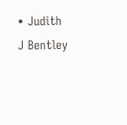• Judith J Bentley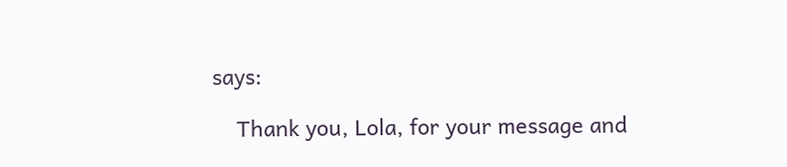says:

    Thank you, Lola, for your message and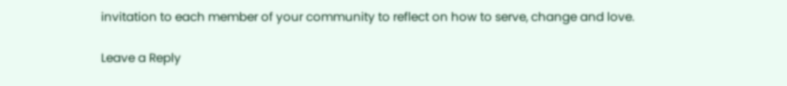invitation to each member of your community to reflect on how to serve, change and love.

Leave a Reply